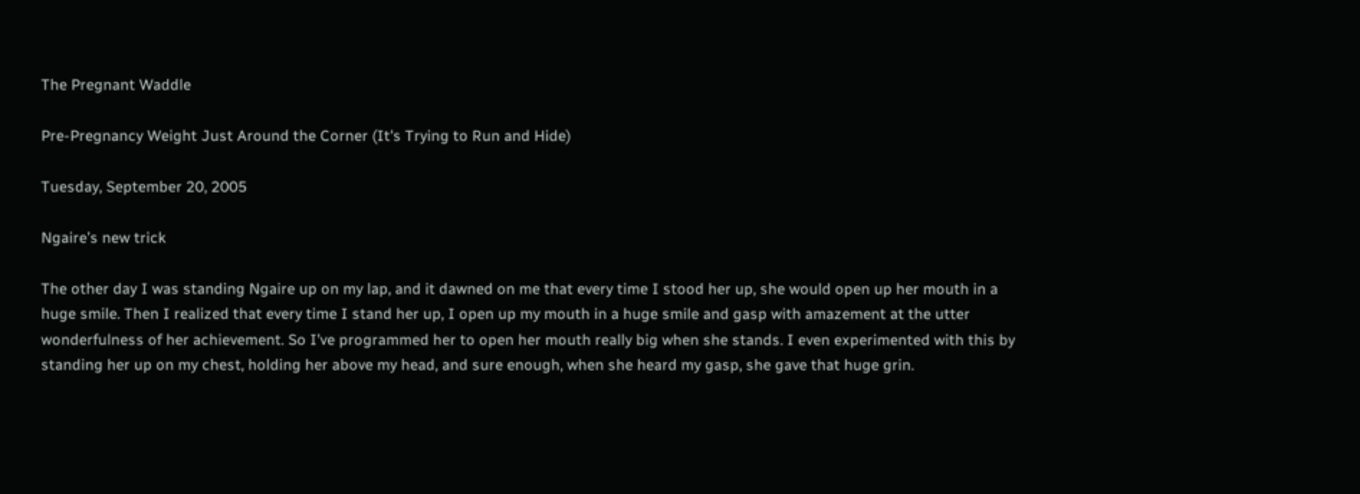The Pregnant Waddle

Pre-Pregnancy Weight Just Around the Corner (It's Trying to Run and Hide)

Tuesday, September 20, 2005

Ngaire’s new trick

The other day I was standing Ngaire up on my lap, and it dawned on me that every time I stood her up, she would open up her mouth in a huge smile. Then I realized that every time I stand her up, I open up my mouth in a huge smile and gasp with amazement at the utter wonderfulness of her achievement. So I’ve programmed her to open her mouth really big when she stands. I even experimented with this by standing her up on my chest, holding her above my head, and sure enough, when she heard my gasp, she gave that huge grin.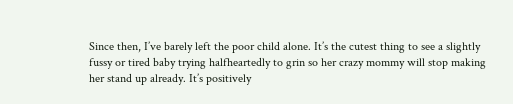Since then, I’ve barely left the poor child alone. It’s the cutest thing to see a slightly fussy or tired baby trying halfheartedly to grin so her crazy mommy will stop making her stand up already. It’s positively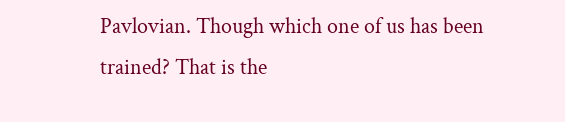Pavlovian. Though which one of us has been trained? That is the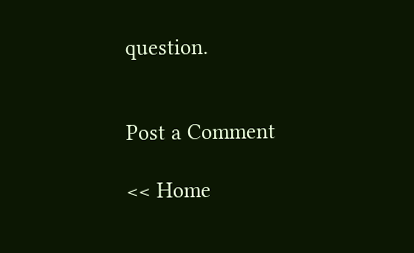question.


Post a Comment

<< Home